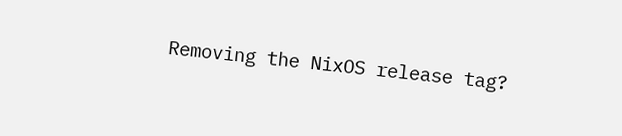Removing the NixOS release tag?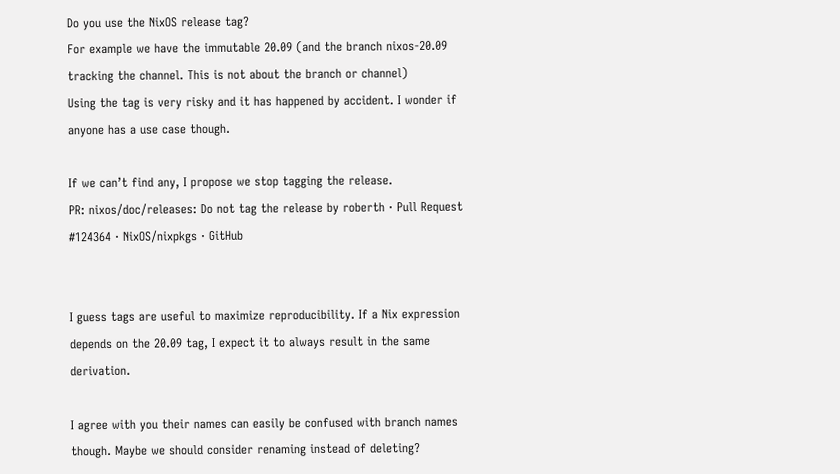Do you use the NixOS release tag?
For example we have the immutable 20.09 (and the branch nixos-20.09 tracking the channel. This is not about the branch or channel)
Using the tag is very risky and it has happened by accident. I wonder if anyone has a use case though.

If we can’t find any, I propose we stop tagging the release.
PR: nixos/doc/releases: Do not tag the release by roberth · Pull Request #124364 · NixOS/nixpkgs · GitHub


I guess tags are useful to maximize reproducibility. If a Nix expression depends on the 20.09 tag, I expect it to always result in the same derivation.

I agree with you their names can easily be confused with branch names though. Maybe we should consider renaming instead of deleting?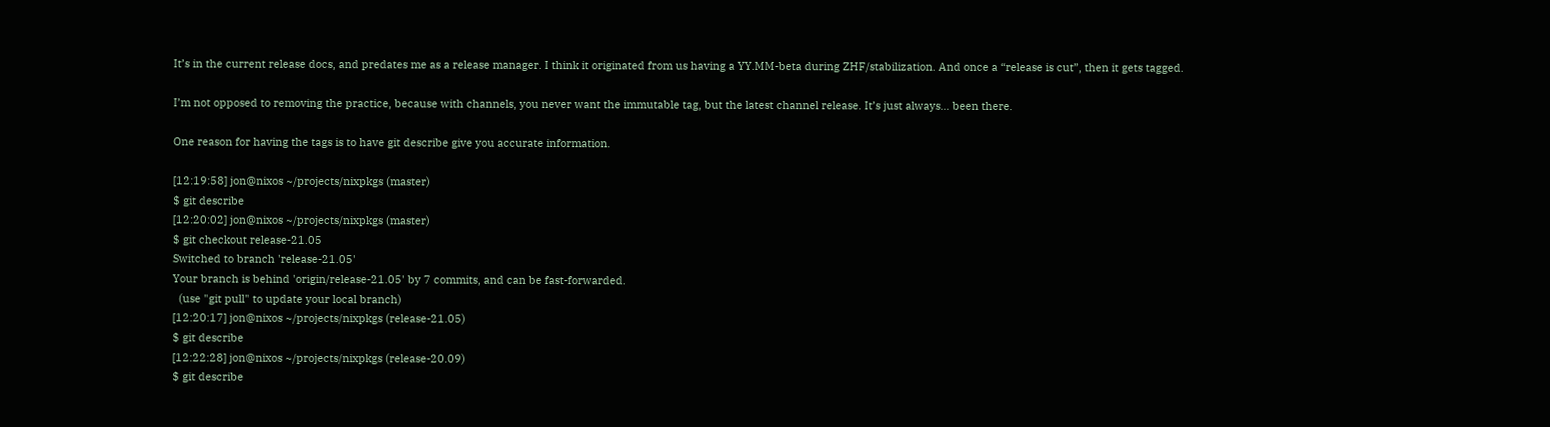It’s in the current release docs, and predates me as a release manager. I think it originated from us having a YY.MM-beta during ZHF/stabilization. And once a “release is cut”, then it gets tagged.

I’m not opposed to removing the practice, because with channels, you never want the immutable tag, but the latest channel release. It’s just always… been there.

One reason for having the tags is to have git describe give you accurate information.

[12:19:58] jon@nixos ~/projects/nixpkgs (master)
$ git describe
[12:20:02] jon@nixos ~/projects/nixpkgs (master)
$ git checkout release-21.05
Switched to branch 'release-21.05'
Your branch is behind 'origin/release-21.05' by 7 commits, and can be fast-forwarded.
  (use "git pull" to update your local branch)
[12:20:17] jon@nixos ~/projects/nixpkgs (release-21.05)
$ git describe
[12:22:28] jon@nixos ~/projects/nixpkgs (release-20.09)
$ git describe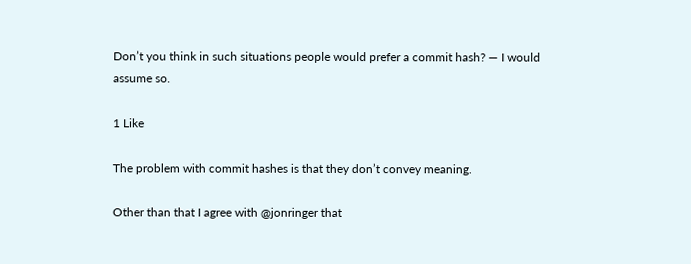Don’t you think in such situations people would prefer a commit hash? — I would assume so.

1 Like

The problem with commit hashes is that they don’t convey meaning.

Other than that I agree with @jonringer that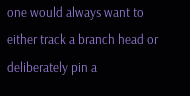one would always want to either track a branch head or deliberately pin a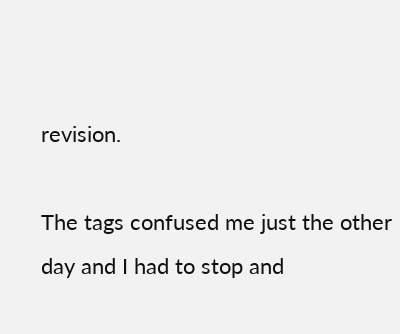revision.

The tags confused me just the other day and I had to stop and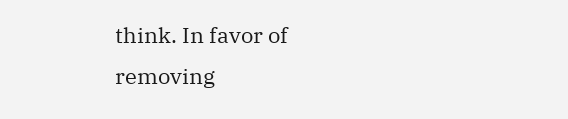think. In favor of removing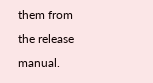them from the release manual.